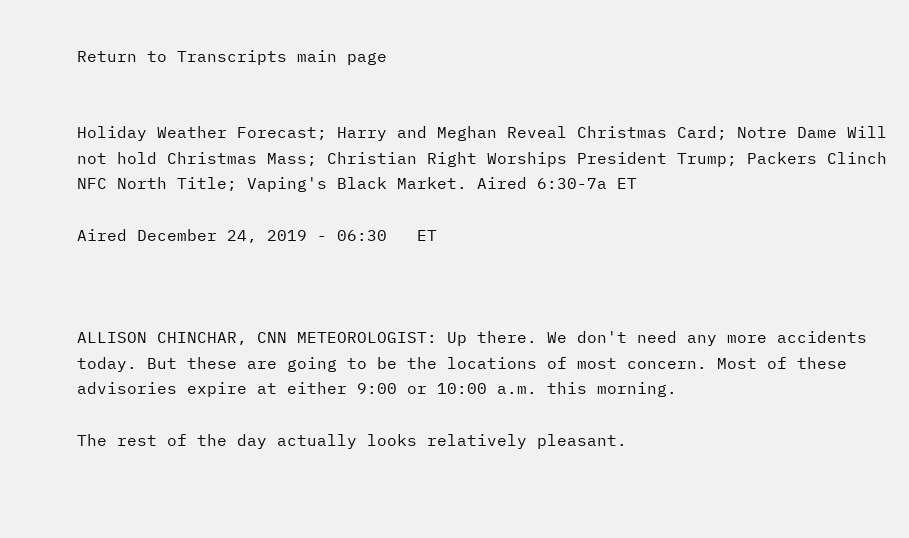Return to Transcripts main page


Holiday Weather Forecast; Harry and Meghan Reveal Christmas Card; Notre Dame Will not hold Christmas Mass; Christian Right Worships President Trump; Packers Clinch NFC North Title; Vaping's Black Market. Aired 6:30-7a ET

Aired December 24, 2019 - 06:30   ET



ALLISON CHINCHAR, CNN METEOROLOGIST: Up there. We don't need any more accidents today. But these are going to be the locations of most concern. Most of these advisories expire at either 9:00 or 10:00 a.m. this morning.

The rest of the day actually looks relatively pleasant.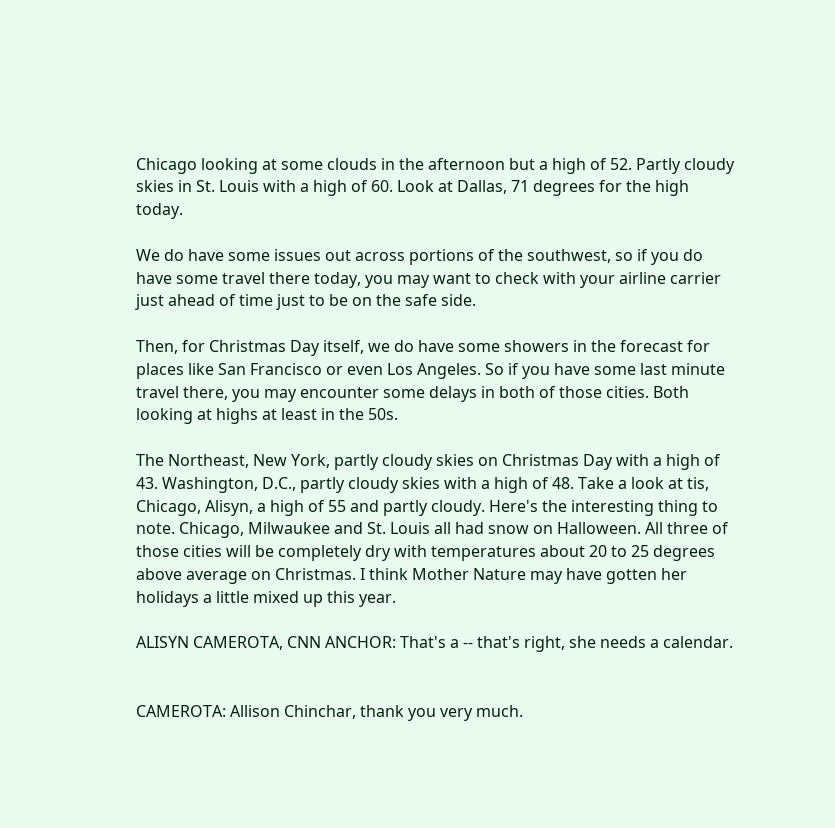Chicago looking at some clouds in the afternoon but a high of 52. Partly cloudy skies in St. Louis with a high of 60. Look at Dallas, 71 degrees for the high today.

We do have some issues out across portions of the southwest, so if you do have some travel there today, you may want to check with your airline carrier just ahead of time just to be on the safe side.

Then, for Christmas Day itself, we do have some showers in the forecast for places like San Francisco or even Los Angeles. So if you have some last minute travel there, you may encounter some delays in both of those cities. Both looking at highs at least in the 50s.

The Northeast, New York, partly cloudy skies on Christmas Day with a high of 43. Washington, D.C., partly cloudy skies with a high of 48. Take a look at tis, Chicago, Alisyn, a high of 55 and partly cloudy. Here's the interesting thing to note. Chicago, Milwaukee and St. Louis all had snow on Halloween. All three of those cities will be completely dry with temperatures about 20 to 25 degrees above average on Christmas. I think Mother Nature may have gotten her holidays a little mixed up this year.

ALISYN CAMEROTA, CNN ANCHOR: That's a -- that's right, she needs a calendar.


CAMEROTA: Allison Chinchar, thank you very much.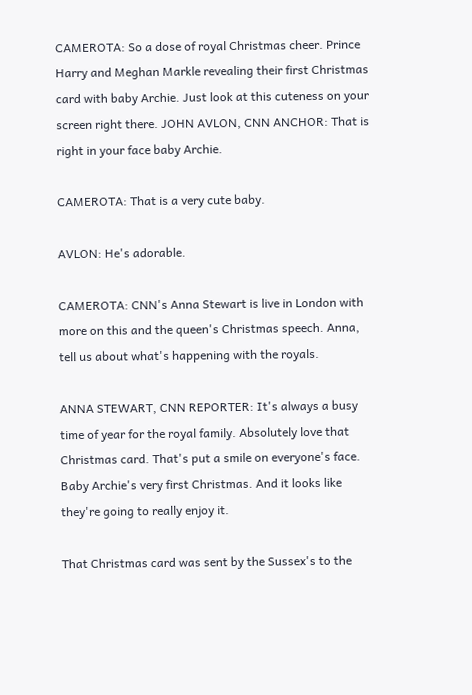CAMEROTA: So a dose of royal Christmas cheer. Prince Harry and Meghan Markle revealing their first Christmas card with baby Archie. Just look at this cuteness on your screen right there. JOHN AVLON, CNN ANCHOR: That is right in your face baby Archie.

CAMEROTA: That is a very cute baby.

AVLON: He's adorable.

CAMEROTA: CNN's Anna Stewart is live in London with more on this and the queen's Christmas speech. Anna, tell us about what's happening with the royals.

ANNA STEWART, CNN REPORTER: It's always a busy time of year for the royal family. Absolutely love that Christmas card. That's put a smile on everyone's face. Baby Archie's very first Christmas. And it looks like they're going to really enjoy it.

That Christmas card was sent by the Sussex's to the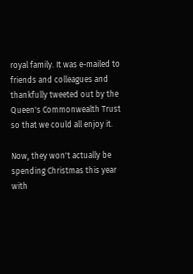royal family. It was e-mailed to friends and colleagues and thankfully tweeted out by the Queen's Commonwealth Trust so that we could all enjoy it.

Now, they won't actually be spending Christmas this year with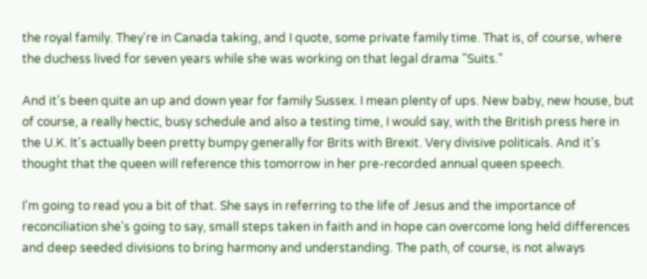the royal family. They're in Canada taking, and I quote, some private family time. That is, of course, where the duchess lived for seven years while she was working on that legal drama "Suits."

And it's been quite an up and down year for family Sussex. I mean plenty of ups. New baby, new house, but of course, a really hectic, busy schedule and also a testing time, I would say, with the British press here in the U.K. It's actually been pretty bumpy generally for Brits with Brexit. Very divisive politicals. And it's thought that the queen will reference this tomorrow in her pre-recorded annual queen speech.

I'm going to read you a bit of that. She says in referring to the life of Jesus and the importance of reconciliation she's going to say, small steps taken in faith and in hope can overcome long held differences and deep seeded divisions to bring harmony and understanding. The path, of course, is not always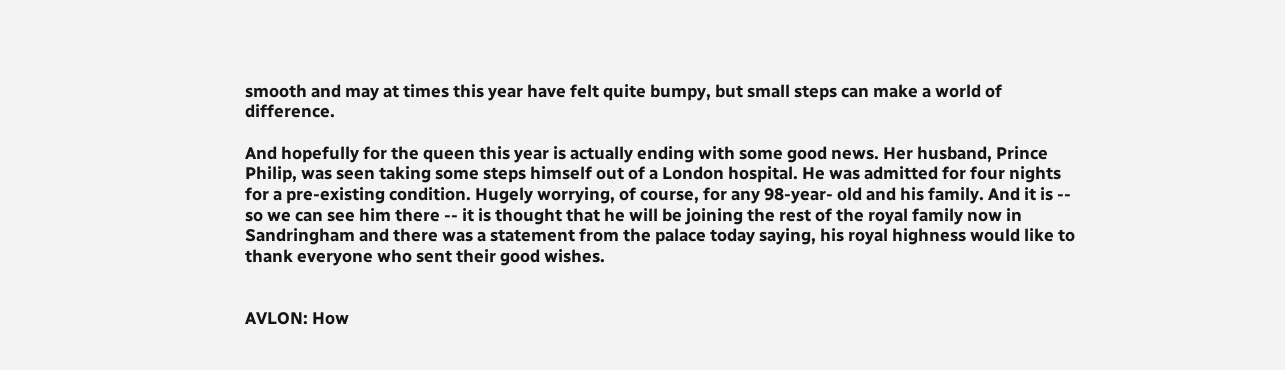smooth and may at times this year have felt quite bumpy, but small steps can make a world of difference.

And hopefully for the queen this year is actually ending with some good news. Her husband, Prince Philip, was seen taking some steps himself out of a London hospital. He was admitted for four nights for a pre-existing condition. Hugely worrying, of course, for any 98-year- old and his family. And it is -- so we can see him there -- it is thought that he will be joining the rest of the royal family now in Sandringham and there was a statement from the palace today saying, his royal highness would like to thank everyone who sent their good wishes.


AVLON: How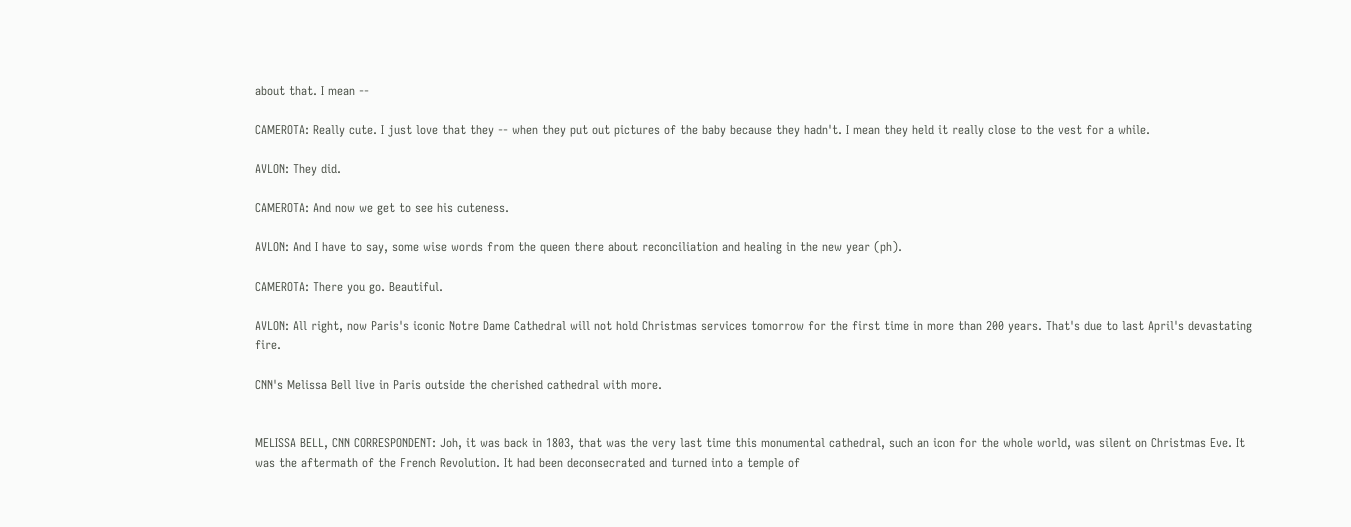about that. I mean --

CAMEROTA: Really cute. I just love that they -- when they put out pictures of the baby because they hadn't. I mean they held it really close to the vest for a while.

AVLON: They did.

CAMEROTA: And now we get to see his cuteness.

AVLON: And I have to say, some wise words from the queen there about reconciliation and healing in the new year (ph).

CAMEROTA: There you go. Beautiful.

AVLON: All right, now Paris's iconic Notre Dame Cathedral will not hold Christmas services tomorrow for the first time in more than 200 years. That's due to last April's devastating fire.

CNN's Melissa Bell live in Paris outside the cherished cathedral with more.


MELISSA BELL, CNN CORRESPONDENT: Joh, it was back in 1803, that was the very last time this monumental cathedral, such an icon for the whole world, was silent on Christmas Eve. It was the aftermath of the French Revolution. It had been deconsecrated and turned into a temple of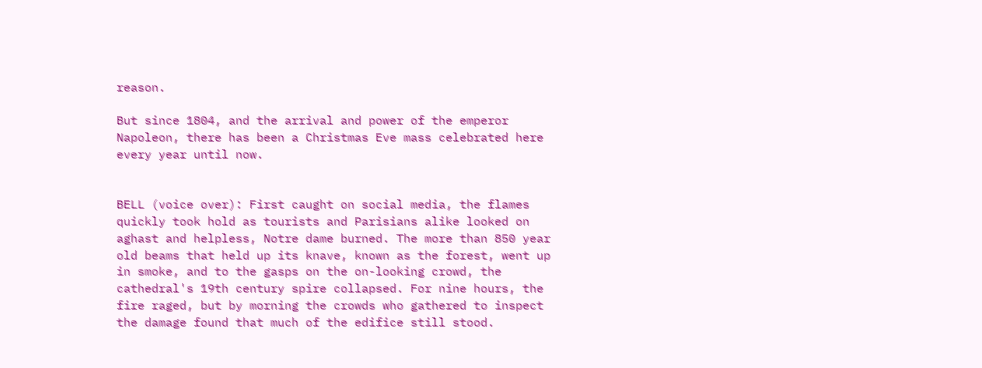reason.

But since 1804, and the arrival and power of the emperor Napoleon, there has been a Christmas Eve mass celebrated here every year until now.


BELL (voice over): First caught on social media, the flames quickly took hold as tourists and Parisians alike looked on aghast and helpless, Notre dame burned. The more than 850 year old beams that held up its knave, known as the forest, went up in smoke, and to the gasps on the on-looking crowd, the cathedral's 19th century spire collapsed. For nine hours, the fire raged, but by morning the crowds who gathered to inspect the damage found that much of the edifice still stood.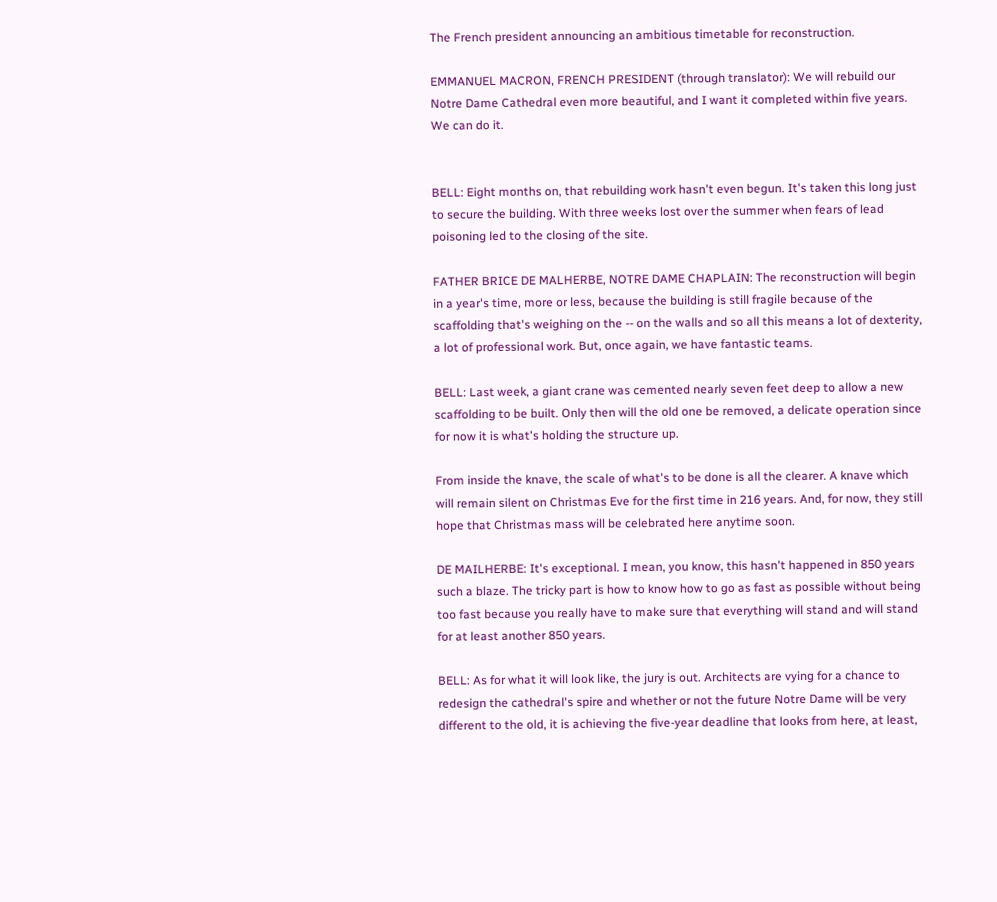The French president announcing an ambitious timetable for reconstruction.

EMMANUEL MACRON, FRENCH PRESIDENT (through translator): We will rebuild our Notre Dame Cathedral even more beautiful, and I want it completed within five years. We can do it.


BELL: Eight months on, that rebuilding work hasn't even begun. It's taken this long just to secure the building. With three weeks lost over the summer when fears of lead poisoning led to the closing of the site.

FATHER BRICE DE MALHERBE, NOTRE DAME CHAPLAIN: The reconstruction will begin in a year's time, more or less, because the building is still fragile because of the scaffolding that's weighing on the -- on the walls and so all this means a lot of dexterity, a lot of professional work. But, once again, we have fantastic teams.

BELL: Last week, a giant crane was cemented nearly seven feet deep to allow a new scaffolding to be built. Only then will the old one be removed, a delicate operation since for now it is what's holding the structure up.

From inside the knave, the scale of what's to be done is all the clearer. A knave which will remain silent on Christmas Eve for the first time in 216 years. And, for now, they still hope that Christmas mass will be celebrated here anytime soon.

DE MAILHERBE: It's exceptional. I mean, you know, this hasn't happened in 850 years such a blaze. The tricky part is how to know how to go as fast as possible without being too fast because you really have to make sure that everything will stand and will stand for at least another 850 years.

BELL: As for what it will look like, the jury is out. Architects are vying for a chance to redesign the cathedral's spire and whether or not the future Notre Dame will be very different to the old, it is achieving the five-year deadline that looks from here, at least,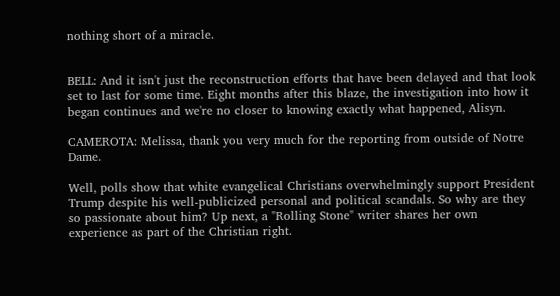nothing short of a miracle.


BELL: And it isn't just the reconstruction efforts that have been delayed and that look set to last for some time. Eight months after this blaze, the investigation into how it began continues and we're no closer to knowing exactly what happened, Alisyn.

CAMEROTA: Melissa, thank you very much for the reporting from outside of Notre Dame.

Well, polls show that white evangelical Christians overwhelmingly support President Trump despite his well-publicized personal and political scandals. So why are they so passionate about him? Up next, a "Rolling Stone" writer shares her own experience as part of the Christian right.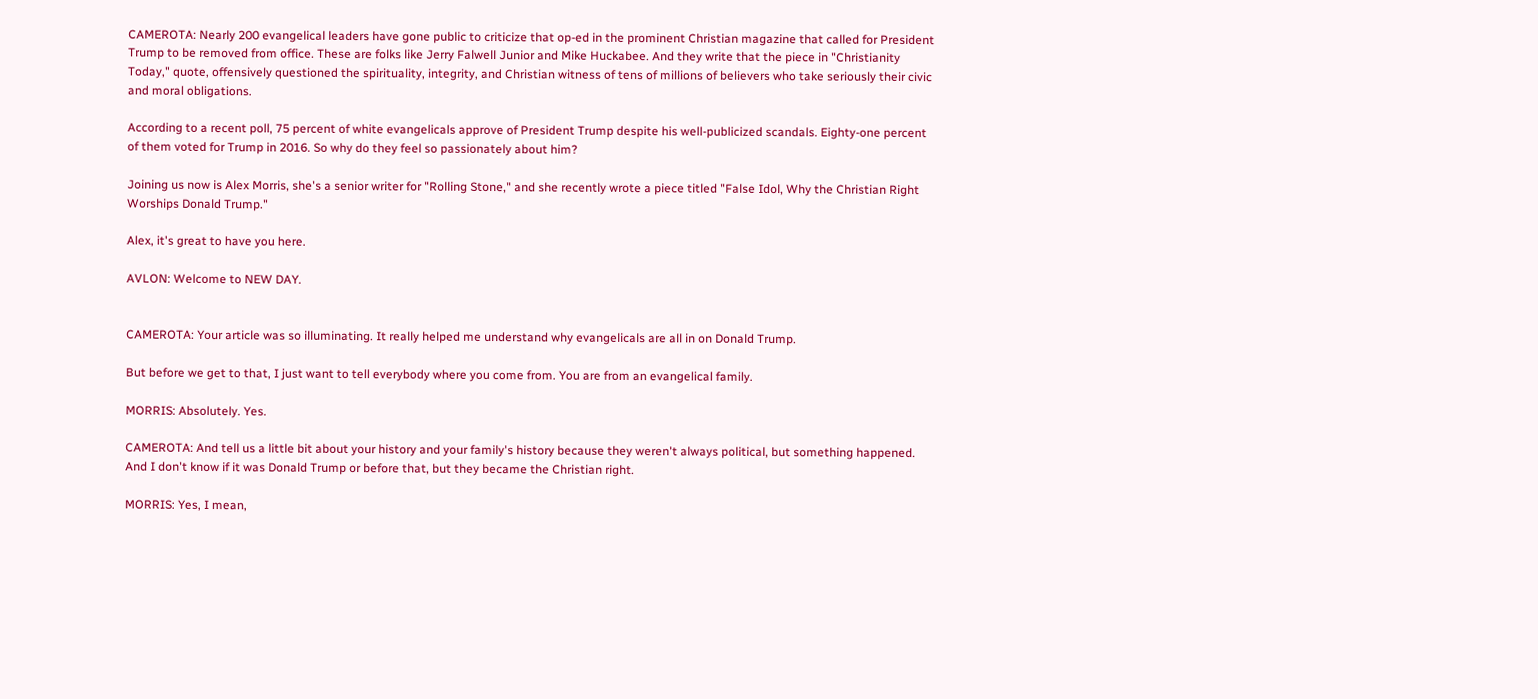CAMEROTA: Nearly 200 evangelical leaders have gone public to criticize that op-ed in the prominent Christian magazine that called for President Trump to be removed from office. These are folks like Jerry Falwell Junior and Mike Huckabee. And they write that the piece in "Christianity Today," quote, offensively questioned the spirituality, integrity, and Christian witness of tens of millions of believers who take seriously their civic and moral obligations.

According to a recent poll, 75 percent of white evangelicals approve of President Trump despite his well-publicized scandals. Eighty-one percent of them voted for Trump in 2016. So why do they feel so passionately about him?

Joining us now is Alex Morris, she's a senior writer for "Rolling Stone," and she recently wrote a piece titled "False Idol, Why the Christian Right Worships Donald Trump."

Alex, it's great to have you here.

AVLON: Welcome to NEW DAY.


CAMEROTA: Your article was so illuminating. It really helped me understand why evangelicals are all in on Donald Trump.

But before we get to that, I just want to tell everybody where you come from. You are from an evangelical family.

MORRIS: Absolutely. Yes.

CAMEROTA: And tell us a little bit about your history and your family's history because they weren't always political, but something happened. And I don't know if it was Donald Trump or before that, but they became the Christian right.

MORRIS: Yes, I mean,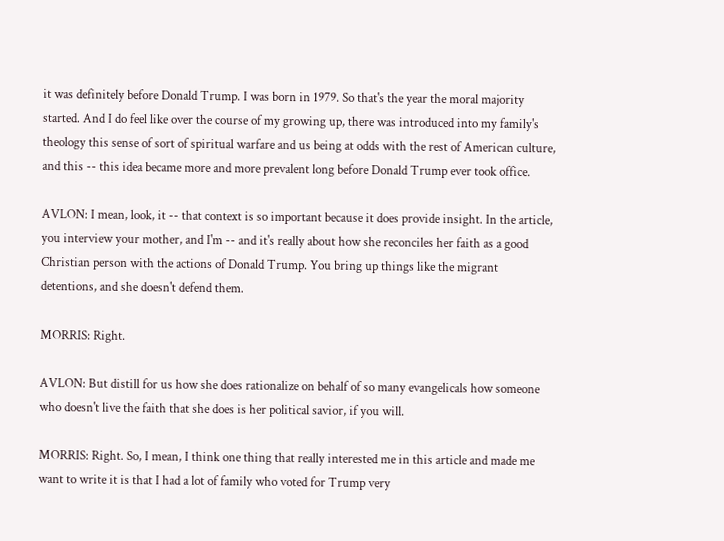it was definitely before Donald Trump. I was born in 1979. So that's the year the moral majority started. And I do feel like over the course of my growing up, there was introduced into my family's theology this sense of sort of spiritual warfare and us being at odds with the rest of American culture, and this -- this idea became more and more prevalent long before Donald Trump ever took office.

AVLON: I mean, look, it -- that context is so important because it does provide insight. In the article, you interview your mother, and I'm -- and it's really about how she reconciles her faith as a good Christian person with the actions of Donald Trump. You bring up things like the migrant detentions, and she doesn't defend them.

MORRIS: Right.

AVLON: But distill for us how she does rationalize on behalf of so many evangelicals how someone who doesn't live the faith that she does is her political savior, if you will.

MORRIS: Right. So, I mean, I think one thing that really interested me in this article and made me want to write it is that I had a lot of family who voted for Trump very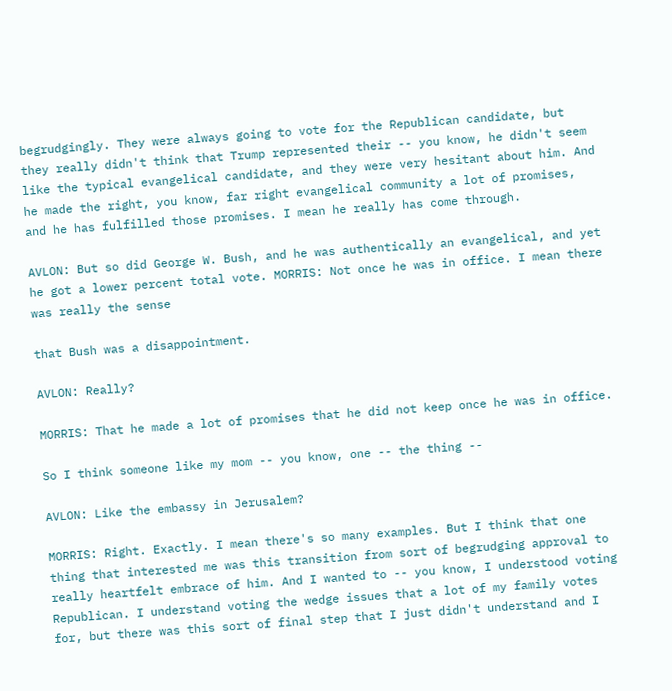begrudgingly. They were always going to vote for the Republican candidate, but they really didn't think that Trump represented their -- you know, he didn't seem like the typical evangelical candidate, and they were very hesitant about him. And he made the right, you know, far right evangelical community a lot of promises, and he has fulfilled those promises. I mean he really has come through.

AVLON: But so did George W. Bush, and he was authentically an evangelical, and yet he got a lower percent total vote. MORRIS: Not once he was in office. I mean there was really the sense

that Bush was a disappointment.

AVLON: Really?

MORRIS: That he made a lot of promises that he did not keep once he was in office.

So I think someone like my mom -- you know, one -- the thing --

AVLON: Like the embassy in Jerusalem?

MORRIS: Right. Exactly. I mean there's so many examples. But I think that one thing that interested me was this transition from sort of begrudging approval to really heartfelt embrace of him. And I wanted to -- you know, I understood voting Republican. I understand voting the wedge issues that a lot of my family votes for, but there was this sort of final step that I just didn't understand and I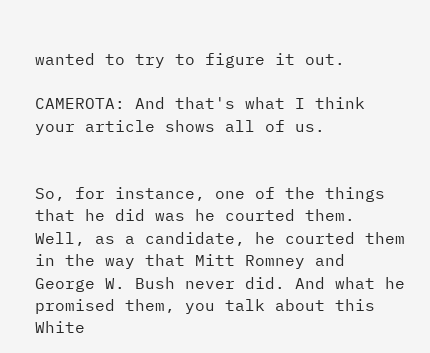wanted to try to figure it out.

CAMEROTA: And that's what I think your article shows all of us.


So, for instance, one of the things that he did was he courted them. Well, as a candidate, he courted them in the way that Mitt Romney and George W. Bush never did. And what he promised them, you talk about this White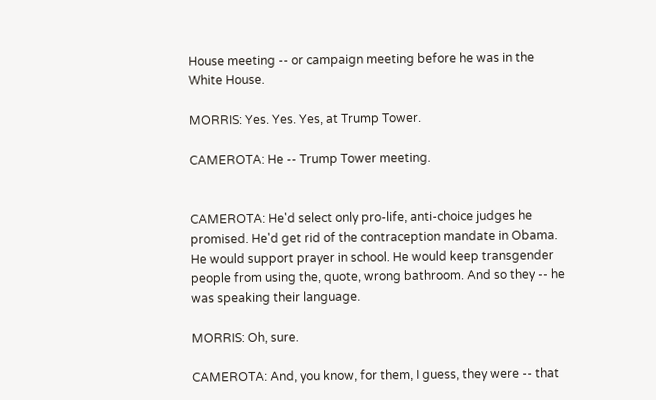House meeting -- or campaign meeting before he was in the White House.

MORRIS: Yes. Yes. Yes, at Trump Tower.

CAMEROTA: He -- Trump Tower meeting.


CAMEROTA: He'd select only pro-life, anti-choice judges he promised. He'd get rid of the contraception mandate in Obama. He would support prayer in school. He would keep transgender people from using the, quote, wrong bathroom. And so they -- he was speaking their language.

MORRIS: Oh, sure.

CAMEROTA: And, you know, for them, I guess, they were -- that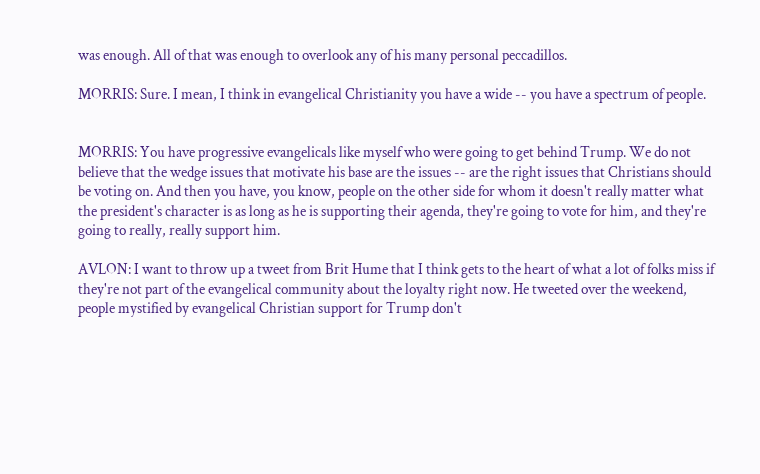was enough. All of that was enough to overlook any of his many personal peccadillos.

MORRIS: Sure. I mean, I think in evangelical Christianity you have a wide -- you have a spectrum of people.


MORRIS: You have progressive evangelicals like myself who were going to get behind Trump. We do not believe that the wedge issues that motivate his base are the issues -- are the right issues that Christians should be voting on. And then you have, you know, people on the other side for whom it doesn't really matter what the president's character is as long as he is supporting their agenda, they're going to vote for him, and they're going to really, really support him.

AVLON: I want to throw up a tweet from Brit Hume that I think gets to the heart of what a lot of folks miss if they're not part of the evangelical community about the loyalty right now. He tweeted over the weekend, people mystified by evangelical Christian support for Trump don't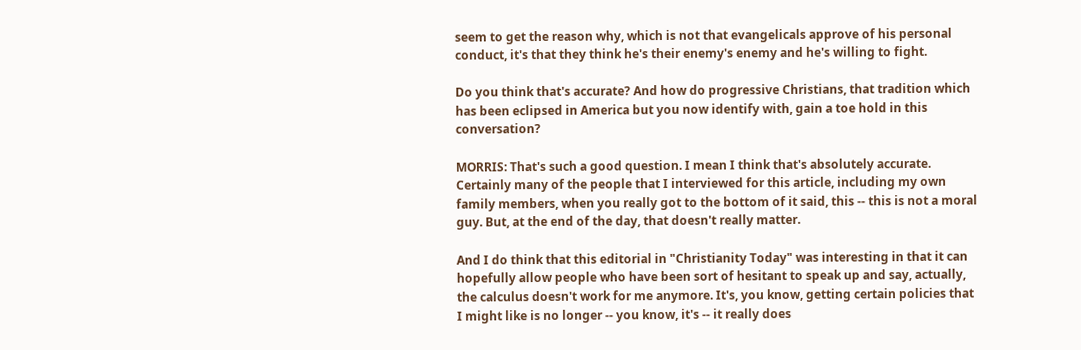seem to get the reason why, which is not that evangelicals approve of his personal conduct, it's that they think he's their enemy's enemy and he's willing to fight.

Do you think that's accurate? And how do progressive Christians, that tradition which has been eclipsed in America but you now identify with, gain a toe hold in this conversation?

MORRIS: That's such a good question. I mean I think that's absolutely accurate. Certainly many of the people that I interviewed for this article, including my own family members, when you really got to the bottom of it said, this -- this is not a moral guy. But, at the end of the day, that doesn't really matter.

And I do think that this editorial in "Christianity Today" was interesting in that it can hopefully allow people who have been sort of hesitant to speak up and say, actually, the calculus doesn't work for me anymore. It's, you know, getting certain policies that I might like is no longer -- you know, it's -- it really does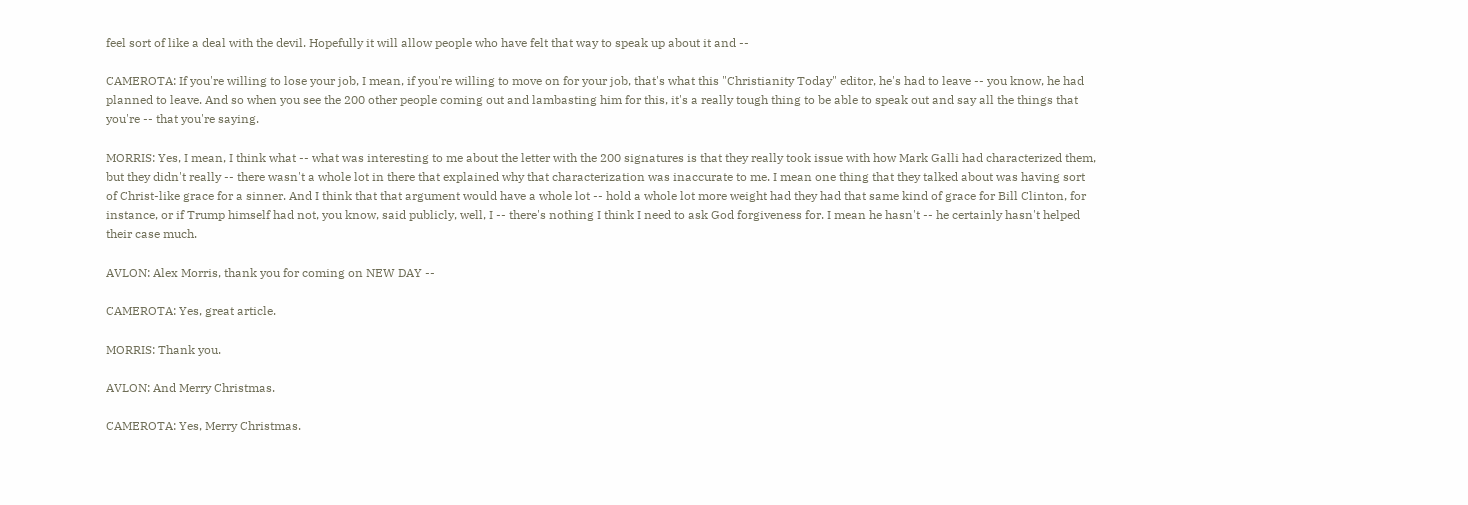feel sort of like a deal with the devil. Hopefully it will allow people who have felt that way to speak up about it and --

CAMEROTA: If you're willing to lose your job, I mean, if you're willing to move on for your job, that's what this "Christianity Today" editor, he's had to leave -- you know, he had planned to leave. And so when you see the 200 other people coming out and lambasting him for this, it's a really tough thing to be able to speak out and say all the things that you're -- that you're saying.

MORRIS: Yes, I mean, I think what -- what was interesting to me about the letter with the 200 signatures is that they really took issue with how Mark Galli had characterized them, but they didn't really -- there wasn't a whole lot in there that explained why that characterization was inaccurate to me. I mean one thing that they talked about was having sort of Christ-like grace for a sinner. And I think that that argument would have a whole lot -- hold a whole lot more weight had they had that same kind of grace for Bill Clinton, for instance, or if Trump himself had not, you know, said publicly, well, I -- there's nothing I think I need to ask God forgiveness for. I mean he hasn't -- he certainly hasn't helped their case much.

AVLON: Alex Morris, thank you for coming on NEW DAY --

CAMEROTA: Yes, great article.

MORRIS: Thank you.

AVLON: And Merry Christmas.

CAMEROTA: Yes, Merry Christmas.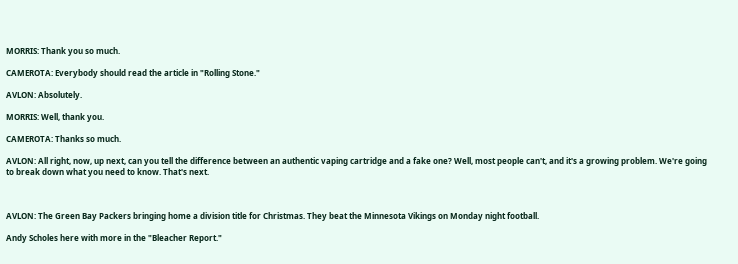MORRIS: Thank you so much.

CAMEROTA: Everybody should read the article in "Rolling Stone."

AVLON: Absolutely.

MORRIS: Well, thank you.

CAMEROTA: Thanks so much.

AVLON: All right, now, up next, can you tell the difference between an authentic vaping cartridge and a fake one? Well, most people can't, and it's a growing problem. We're going to break down what you need to know. That's next.



AVLON: The Green Bay Packers bringing home a division title for Christmas. They beat the Minnesota Vikings on Monday night football.

Andy Scholes here with more in the "Bleacher Report."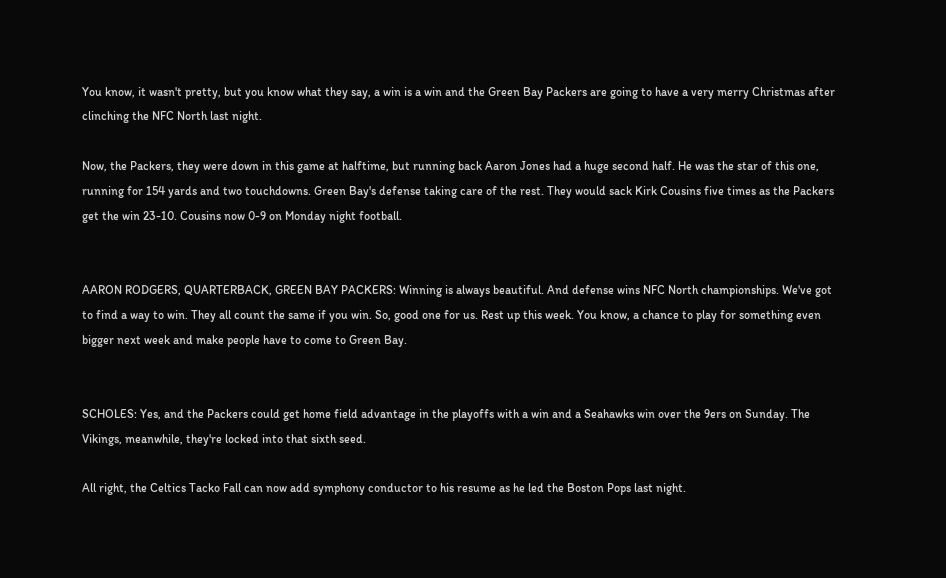You know, it wasn't pretty, but you know what they say, a win is a win and the Green Bay Packers are going to have a very merry Christmas after clinching the NFC North last night.

Now, the Packers, they were down in this game at halftime, but running back Aaron Jones had a huge second half. He was the star of this one, running for 154 yards and two touchdowns. Green Bay's defense taking care of the rest. They would sack Kirk Cousins five times as the Packers get the win 23-10. Cousins now 0-9 on Monday night football.


AARON RODGERS, QUARTERBACK, GREEN BAY PACKERS: Winning is always beautiful. And defense wins NFC North championships. We've got to find a way to win. They all count the same if you win. So, good one for us. Rest up this week. You know, a chance to play for something even bigger next week and make people have to come to Green Bay.


SCHOLES: Yes, and the Packers could get home field advantage in the playoffs with a win and a Seahawks win over the 9ers on Sunday. The Vikings, meanwhile, they're locked into that sixth seed.

All right, the Celtics Tacko Fall can now add symphony conductor to his resume as he led the Boston Pops last night.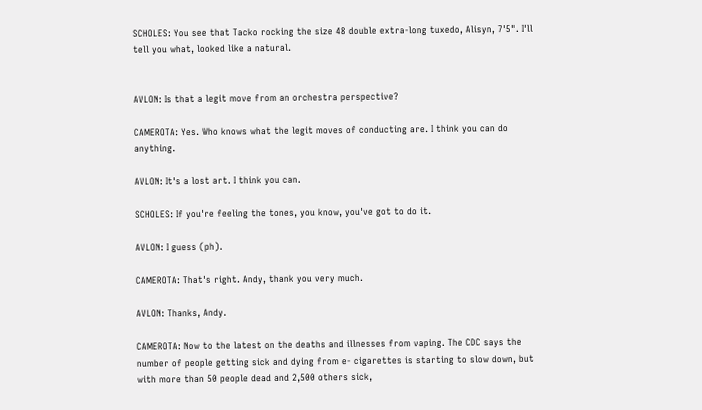SCHOLES: You see that Tacko rocking the size 48 double extra-long tuxedo, Alisyn, 7'5". I'll tell you what, looked like a natural.


AVLON: Is that a legit move from an orchestra perspective?

CAMEROTA: Yes. Who knows what the legit moves of conducting are. I think you can do anything.

AVLON: It's a lost art. I think you can.

SCHOLES: If you're feeling the tones, you know, you've got to do it.

AVLON: I guess (ph).

CAMEROTA: That's right. Andy, thank you very much.

AVLON: Thanks, Andy.

CAMEROTA: Now to the latest on the deaths and illnesses from vaping. The CDC says the number of people getting sick and dying from e- cigarettes is starting to slow down, but with more than 50 people dead and 2,500 others sick,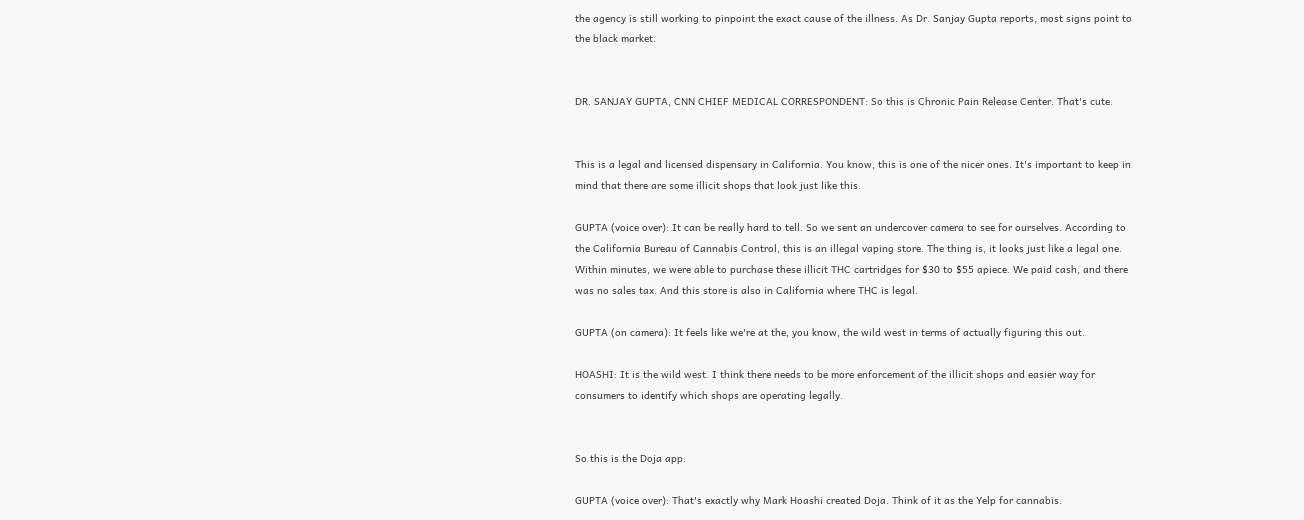the agency is still working to pinpoint the exact cause of the illness. As Dr. Sanjay Gupta reports, most signs point to the black market.


DR. SANJAY GUPTA, CNN CHIEF MEDICAL CORRESPONDENT: So this is Chronic Pain Release Center. That's cute.


This is a legal and licensed dispensary in California. You know, this is one of the nicer ones. It's important to keep in mind that there are some illicit shops that look just like this.

GUPTA (voice over): It can be really hard to tell. So we sent an undercover camera to see for ourselves. According to the California Bureau of Cannabis Control, this is an illegal vaping store. The thing is, it looks just like a legal one. Within minutes, we were able to purchase these illicit THC cartridges for $30 to $55 apiece. We paid cash, and there was no sales tax. And this store is also in California where THC is legal.

GUPTA (on camera): It feels like we're at the, you know, the wild west in terms of actually figuring this out.

HOASHI: It is the wild west. I think there needs to be more enforcement of the illicit shops and easier way for consumers to identify which shops are operating legally.


So this is the Doja app.

GUPTA (voice over): That's exactly why Mark Hoashi created Doja. Think of it as the Yelp for cannabis.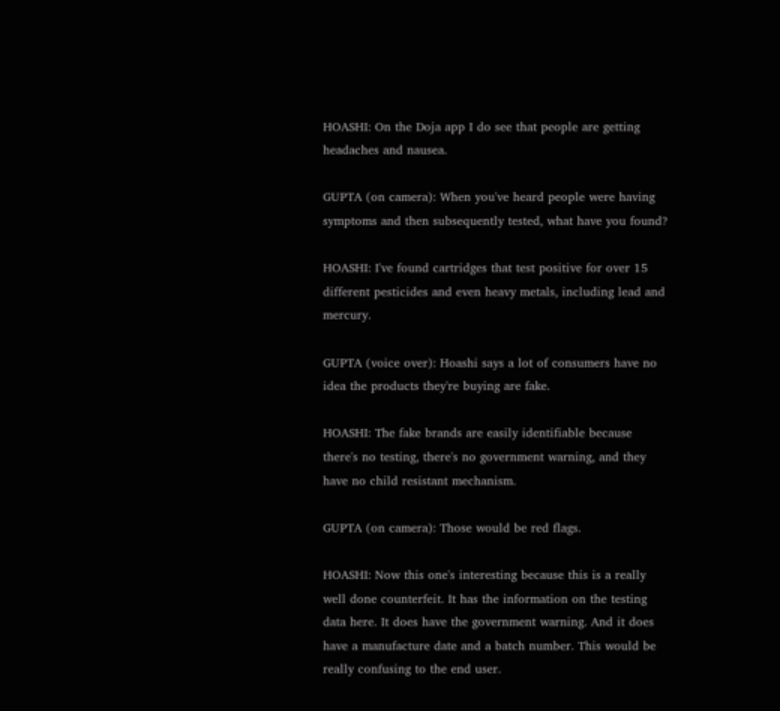HOASHI: On the Doja app I do see that people are getting headaches and nausea.

GUPTA (on camera): When you've heard people were having symptoms and then subsequently tested, what have you found?

HOASHI: I've found cartridges that test positive for over 15 different pesticides and even heavy metals, including lead and mercury.

GUPTA (voice over): Hoashi says a lot of consumers have no idea the products they're buying are fake.

HOASHI: The fake brands are easily identifiable because there's no testing, there's no government warning, and they have no child resistant mechanism.

GUPTA (on camera): Those would be red flags.

HOASHI: Now this one's interesting because this is a really well done counterfeit. It has the information on the testing data here. It does have the government warning. And it does have a manufacture date and a batch number. This would be really confusing to the end user.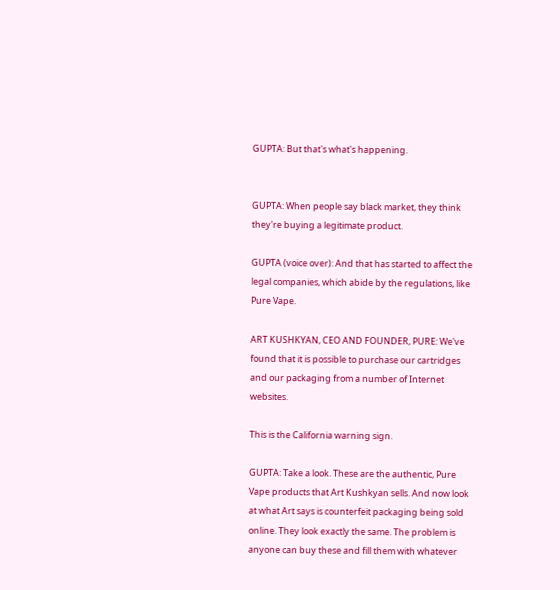GUPTA: But that's what's happening.


GUPTA: When people say black market, they think they're buying a legitimate product.

GUPTA (voice over): And that has started to affect the legal companies, which abide by the regulations, like Pure Vape.

ART KUSHKYAN, CEO AND FOUNDER, PURE: We've found that it is possible to purchase our cartridges and our packaging from a number of Internet websites.

This is the California warning sign.

GUPTA: Take a look. These are the authentic, Pure Vape products that Art Kushkyan sells. And now look at what Art says is counterfeit packaging being sold online. They look exactly the same. The problem is anyone can buy these and fill them with whatever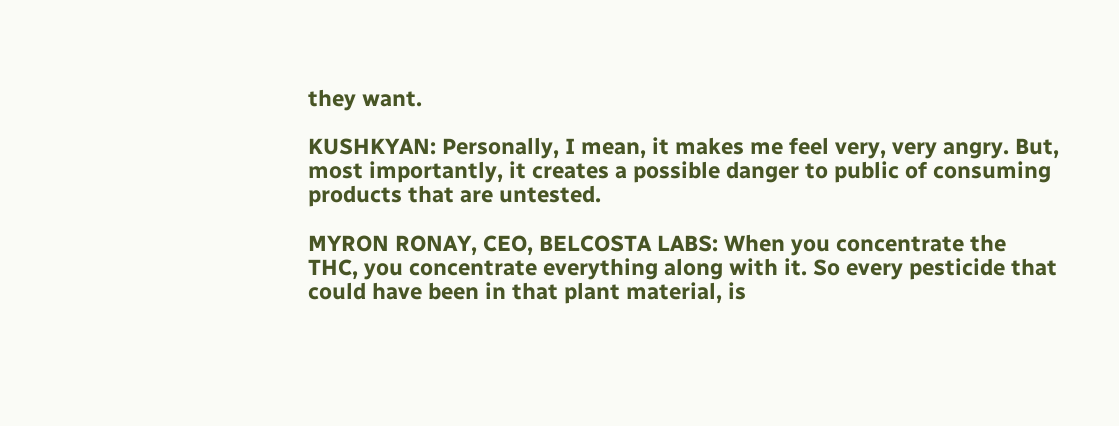they want.

KUSHKYAN: Personally, I mean, it makes me feel very, very angry. But, most importantly, it creates a possible danger to public of consuming products that are untested.

MYRON RONAY, CEO, BELCOSTA LABS: When you concentrate the THC, you concentrate everything along with it. So every pesticide that could have been in that plant material, is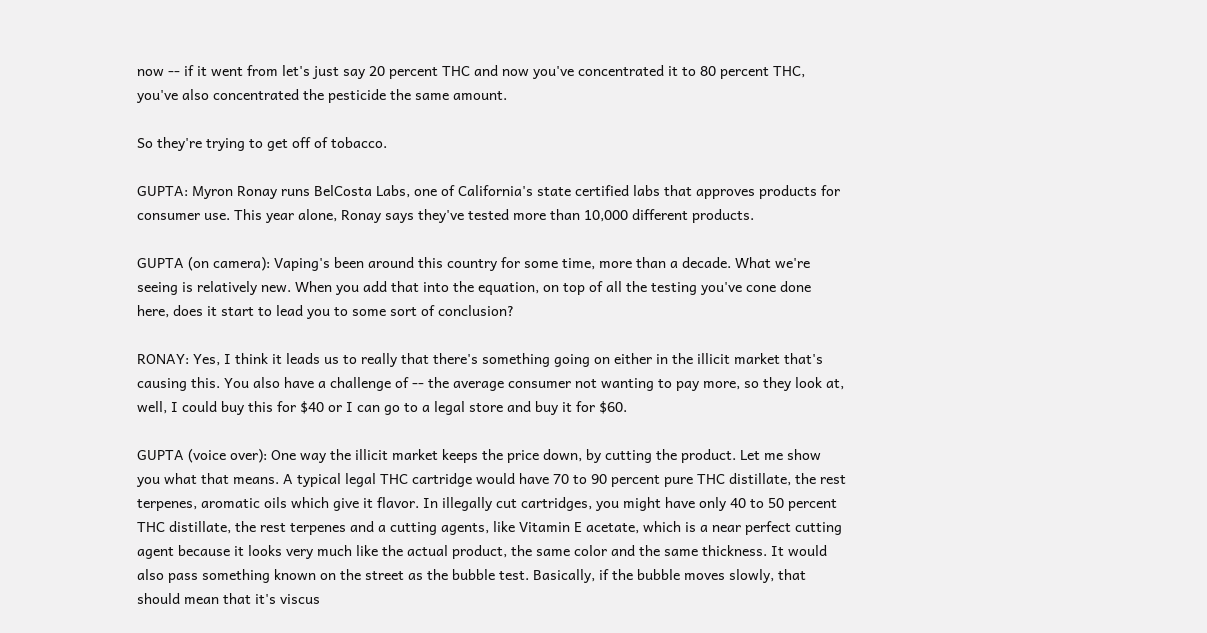now -- if it went from let's just say 20 percent THC and now you've concentrated it to 80 percent THC, you've also concentrated the pesticide the same amount.

So they're trying to get off of tobacco.

GUPTA: Myron Ronay runs BelCosta Labs, one of California's state certified labs that approves products for consumer use. This year alone, Ronay says they've tested more than 10,000 different products.

GUPTA (on camera): Vaping's been around this country for some time, more than a decade. What we're seeing is relatively new. When you add that into the equation, on top of all the testing you've cone done here, does it start to lead you to some sort of conclusion?

RONAY: Yes, I think it leads us to really that there's something going on either in the illicit market that's causing this. You also have a challenge of -- the average consumer not wanting to pay more, so they look at, well, I could buy this for $40 or I can go to a legal store and buy it for $60.

GUPTA (voice over): One way the illicit market keeps the price down, by cutting the product. Let me show you what that means. A typical legal THC cartridge would have 70 to 90 percent pure THC distillate, the rest terpenes, aromatic oils which give it flavor. In illegally cut cartridges, you might have only 40 to 50 percent THC distillate, the rest terpenes and a cutting agents, like Vitamin E acetate, which is a near perfect cutting agent because it looks very much like the actual product, the same color and the same thickness. It would also pass something known on the street as the bubble test. Basically, if the bubble moves slowly, that should mean that it's viscus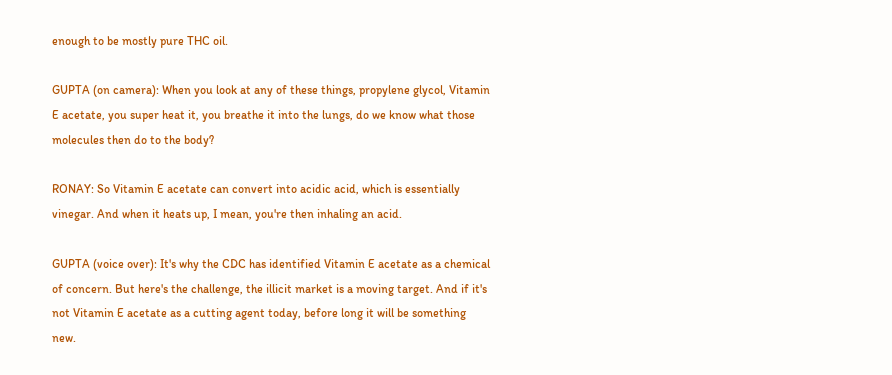enough to be mostly pure THC oil.

GUPTA (on camera): When you look at any of these things, propylene glycol, Vitamin E acetate, you super heat it, you breathe it into the lungs, do we know what those molecules then do to the body?

RONAY: So Vitamin E acetate can convert into acidic acid, which is essentially vinegar. And when it heats up, I mean, you're then inhaling an acid.

GUPTA (voice over): It's why the CDC has identified Vitamin E acetate as a chemical of concern. But here's the challenge, the illicit market is a moving target. And if it's not Vitamin E acetate as a cutting agent today, before long it will be something new.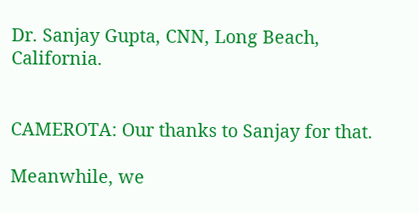Dr. Sanjay Gupta, CNN, Long Beach, California.


CAMEROTA: Our thanks to Sanjay for that.

Meanwhile, we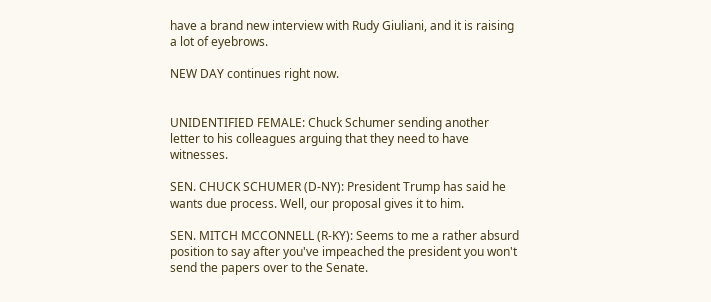have a brand new interview with Rudy Giuliani, and it is raising a lot of eyebrows.

NEW DAY continues right now.


UNIDENTIFIED FEMALE: Chuck Schumer sending another letter to his colleagues arguing that they need to have witnesses.

SEN. CHUCK SCHUMER (D-NY): President Trump has said he wants due process. Well, our proposal gives it to him.

SEN. MITCH MCCONNELL (R-KY): Seems to me a rather absurd position to say after you've impeached the president you won't send the papers over to the Senate.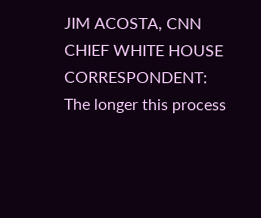JIM ACOSTA, CNN CHIEF WHITE HOUSE CORRESPONDENT: The longer this process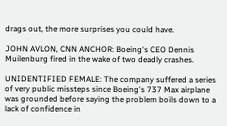drags out, the more surprises you could have.

JOHN AVLON, CNN ANCHOR: Boeing's CEO Dennis Muilenburg fired in the wake of two deadly crashes.

UNIDENTIFIED FEMALE: The company suffered a series of very public missteps since Boeing's 737 Max airplane was grounded before saying the problem boils down to a lack of confidence in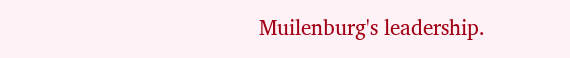Muilenburg's leadership.